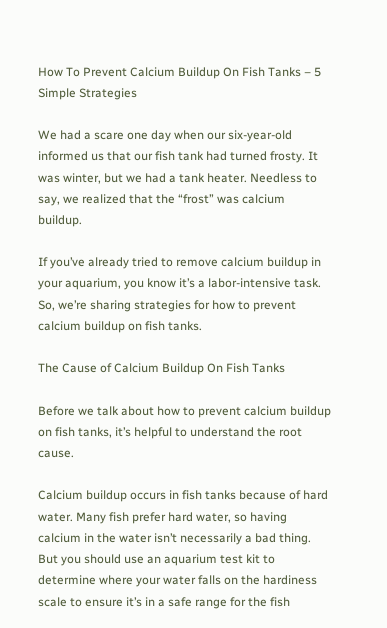How To Prevent Calcium Buildup On Fish Tanks – 5 Simple Strategies

We had a scare one day when our six-year-old informed us that our fish tank had turned frosty. It was winter, but we had a tank heater. Needless to say, we realized that the “frost” was calcium buildup.

If you’ve already tried to remove calcium buildup in your aquarium, you know it’s a labor-intensive task. So, we’re sharing strategies for how to prevent calcium buildup on fish tanks.

The Cause of Calcium Buildup On Fish Tanks

Before we talk about how to prevent calcium buildup on fish tanks, it’s helpful to understand the root cause.

Calcium buildup occurs in fish tanks because of hard water. Many fish prefer hard water, so having calcium in the water isn’t necessarily a bad thing. But you should use an aquarium test kit to determine where your water falls on the hardiness scale to ensure it’s in a safe range for the fish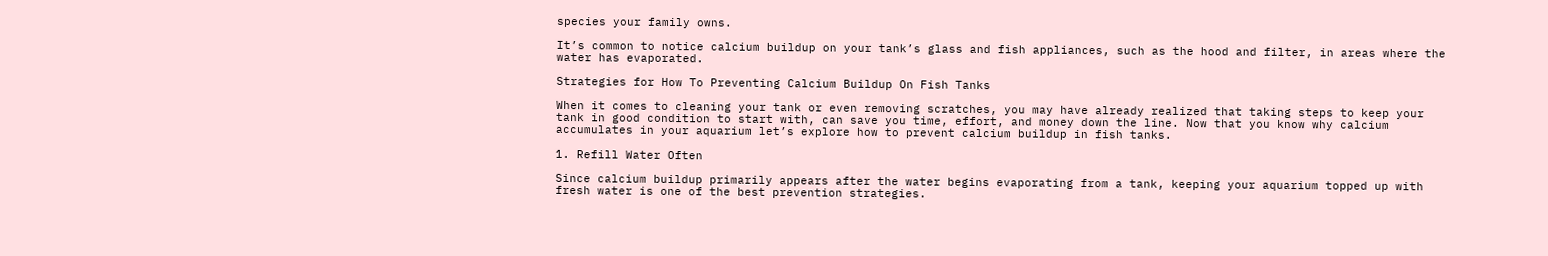species your family owns.

It’s common to notice calcium buildup on your tank’s glass and fish appliances, such as the hood and filter, in areas where the water has evaporated.

Strategies for How To Preventing Calcium Buildup On Fish Tanks

When it comes to cleaning your tank or even removing scratches, you may have already realized that taking steps to keep your tank in good condition to start with, can save you time, effort, and money down the line. Now that you know why calcium accumulates in your aquarium let’s explore how to prevent calcium buildup in fish tanks.

1. Refill Water Often

Since calcium buildup primarily appears after the water begins evaporating from a tank, keeping your aquarium topped up with fresh water is one of the best prevention strategies.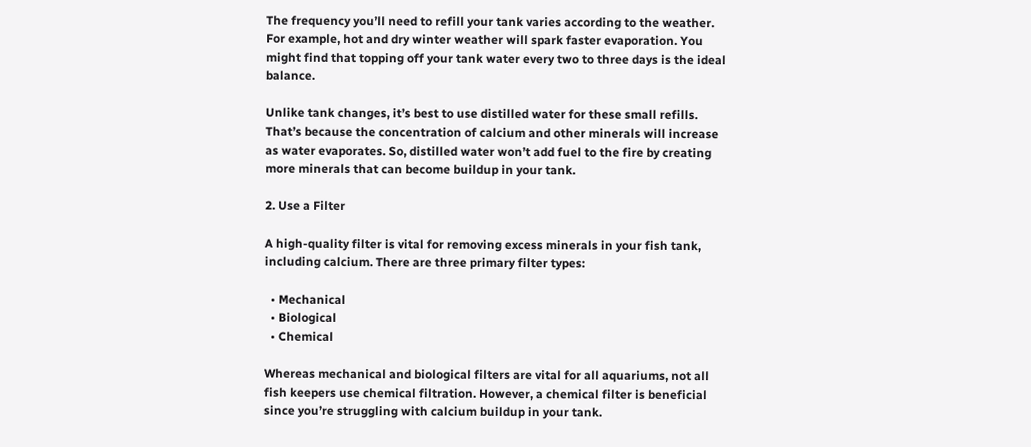The frequency you’ll need to refill your tank varies according to the weather. For example, hot and dry winter weather will spark faster evaporation. You might find that topping off your tank water every two to three days is the ideal balance.

Unlike tank changes, it’s best to use distilled water for these small refills. That’s because the concentration of calcium and other minerals will increase as water evaporates. So, distilled water won’t add fuel to the fire by creating more minerals that can become buildup in your tank.

2. Use a Filter

A high-quality filter is vital for removing excess minerals in your fish tank, including calcium. There are three primary filter types:

  • Mechanical
  • Biological
  • Chemical

Whereas mechanical and biological filters are vital for all aquariums, not all fish keepers use chemical filtration. However, a chemical filter is beneficial since you’re struggling with calcium buildup in your tank.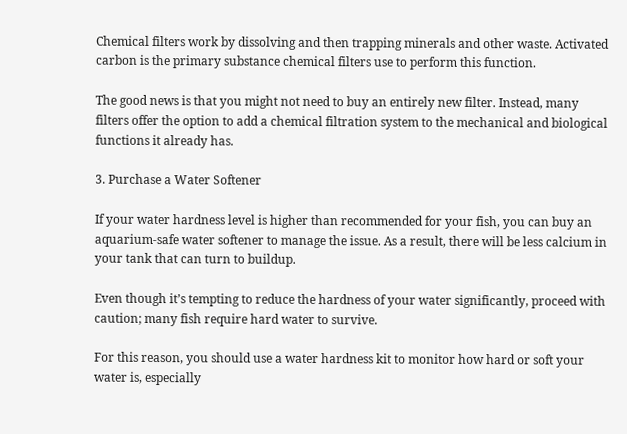Chemical filters work by dissolving and then trapping minerals and other waste. Activated carbon is the primary substance chemical filters use to perform this function.

The good news is that you might not need to buy an entirely new filter. Instead, many filters offer the option to add a chemical filtration system to the mechanical and biological functions it already has.

3. Purchase a Water Softener

If your water hardness level is higher than recommended for your fish, you can buy an aquarium-safe water softener to manage the issue. As a result, there will be less calcium in your tank that can turn to buildup.

Even though it’s tempting to reduce the hardness of your water significantly, proceed with caution; many fish require hard water to survive.

For this reason, you should use a water hardness kit to monitor how hard or soft your water is, especially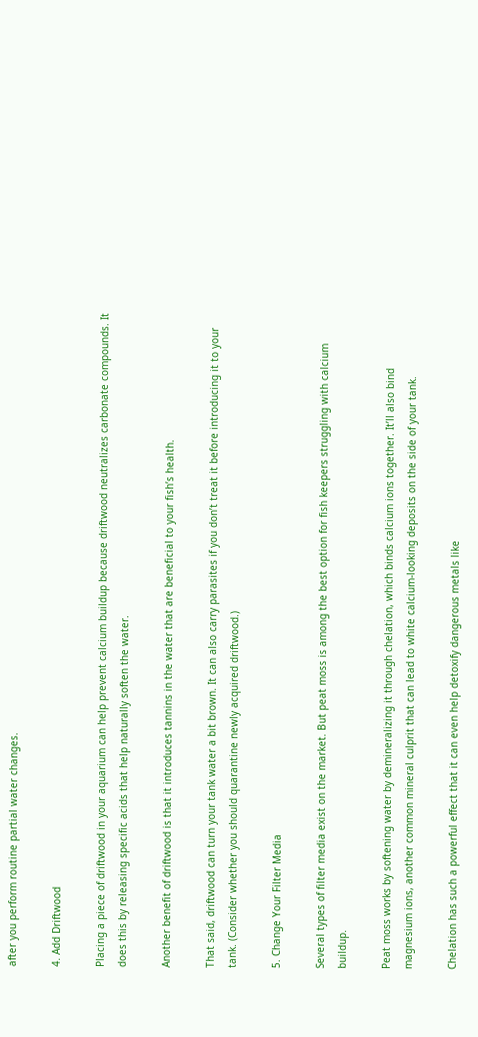after you perform routine partial water changes.

4. Add Driftwood

Placing a piece of driftwood in your aquarium can help prevent calcium buildup because driftwood neutralizes carbonate compounds. It does this by releasing specific acids that help naturally soften the water.

Another benefit of driftwood is that it introduces tannins in the water that are beneficial to your fish’s health.

That said, driftwood can turn your tank water a bit brown. It can also carry parasites if you don’t treat it before introducing it to your tank. (Consider whether you should quarantine newly acquired driftwood.)

5. Change Your Filter Media

Several types of filter media exist on the market. But peat moss is among the best option for fish keepers struggling with calcium buildup.

Peat moss works by softening water by demineralizing it through chelation, which binds calcium ions together. It’ll also bind magnesium ions, another common mineral culprit that can lead to white calcium-looking deposits on the side of your tank.

Chelation has such a powerful effect that it can even help detoxify dangerous metals like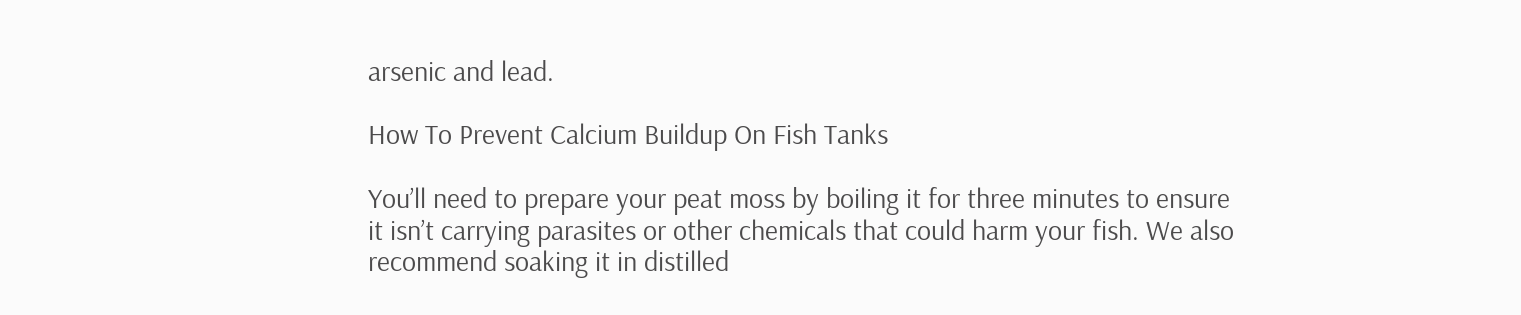arsenic and lead.

How To Prevent Calcium Buildup On Fish Tanks

You’ll need to prepare your peat moss by boiling it for three minutes to ensure it isn’t carrying parasites or other chemicals that could harm your fish. We also recommend soaking it in distilled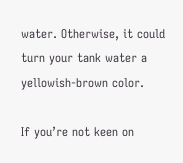water. Otherwise, it could turn your tank water a yellowish-brown color.

If you’re not keen on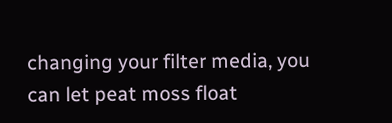changing your filter media, you can let peat moss float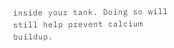inside your tank. Doing so will still help prevent calcium buildup.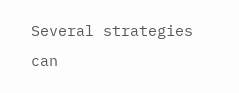Several strategies can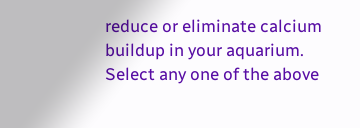reduce or eliminate calcium buildup in your aquarium. Select any one of the above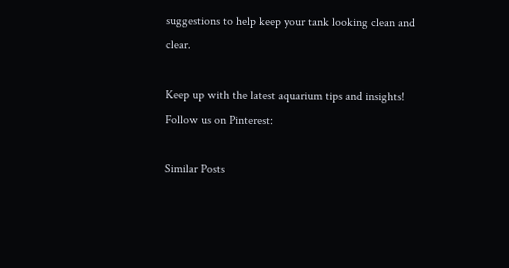suggestions to help keep your tank looking clean and clear.

Keep up with the latest aquarium tips and insights!
Follow us on Pinterest:

Similar Posts